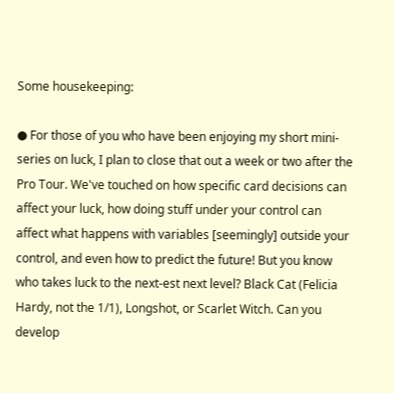Some housekeeping:

● For those of you who have been enjoying my short mini-series on luck, I plan to close that out a week or two after the Pro Tour. We've touched on how specific card decisions can affect your luck, how doing stuff under your control can affect what happens with variables [seemingly] outside your control, and even how to predict the future! But you know who takes luck to the next-est next level? Black Cat (Felicia Hardy, not the 1/1), Longshot, or Scarlet Witch. Can you develop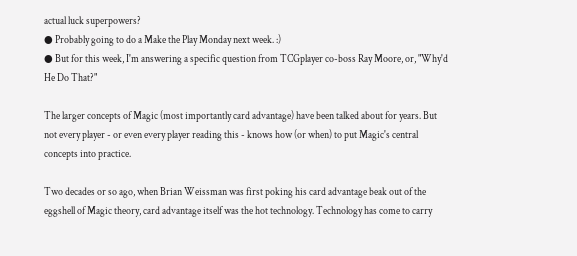actual luck superpowers?
● Probably going to do a Make the Play Monday next week. :)
● But for this week, I'm answering a specific question from TCGplayer co-boss Ray Moore, or, "Why'd He Do That?"

The larger concepts of Magic (most importantly card advantage) have been talked about for years. But not every player - or even every player reading this - knows how (or when) to put Magic's central concepts into practice.

Two decades or so ago, when Brian Weissman was first poking his card advantage beak out of the eggshell of Magic theory, card advantage itself was the hot technology. Technology has come to carry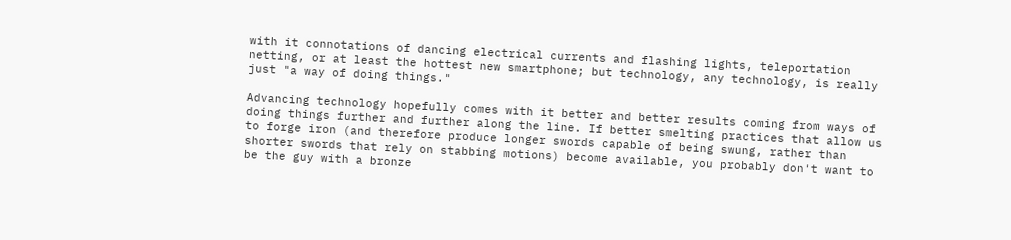with it connotations of dancing electrical currents and flashing lights, teleportation netting, or at least the hottest new smartphone; but technology, any technology, is really just "a way of doing things."

Advancing technology hopefully comes with it better and better results coming from ways of doing things further and further along the line. If better smelting practices that allow us to forge iron (and therefore produce longer swords capable of being swung, rather than shorter swords that rely on stabbing motions) become available, you probably don't want to be the guy with a bronze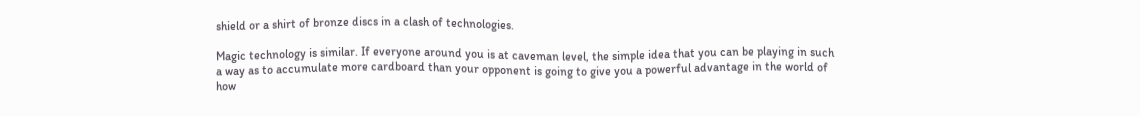shield or a shirt of bronze discs in a clash of technologies.

Magic technology is similar. If everyone around you is at caveman level, the simple idea that you can be playing in such a way as to accumulate more cardboard than your opponent is going to give you a powerful advantage in the world of how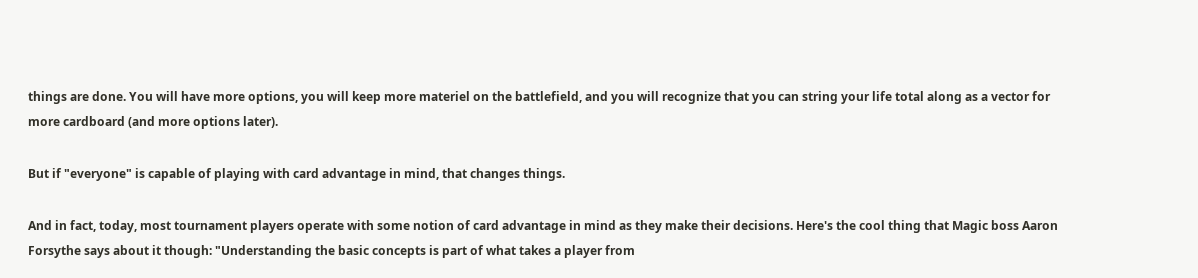things are done. You will have more options, you will keep more materiel on the battlefield, and you will recognize that you can string your life total along as a vector for more cardboard (and more options later).

But if "everyone" is capable of playing with card advantage in mind, that changes things.

And in fact, today, most tournament players operate with some notion of card advantage in mind as they make their decisions. Here's the cool thing that Magic boss Aaron Forsythe says about it though: "Understanding the basic concepts is part of what takes a player from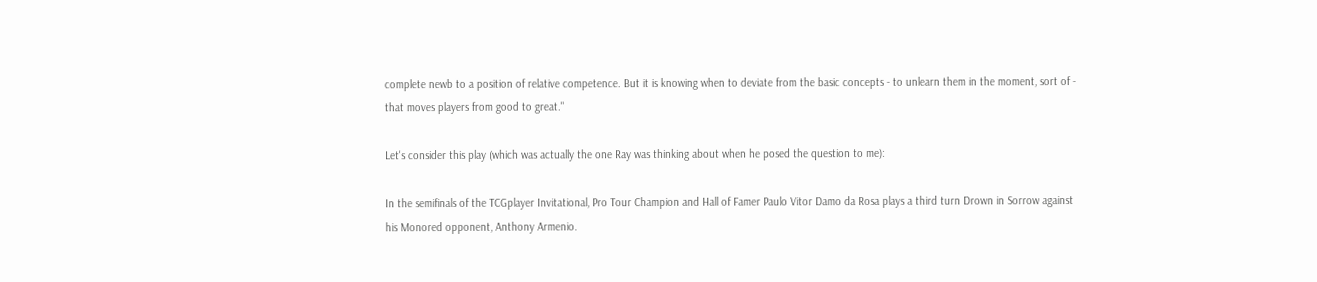complete newb to a position of relative competence. But it is knowing when to deviate from the basic concepts - to unlearn them in the moment, sort of - that moves players from good to great."

Let's consider this play (which was actually the one Ray was thinking about when he posed the question to me):

In the semifinals of the TCGplayer Invitational, Pro Tour Champion and Hall of Famer Paulo Vitor Damo da Rosa plays a third turn Drown in Sorrow against his Monored opponent, Anthony Armenio.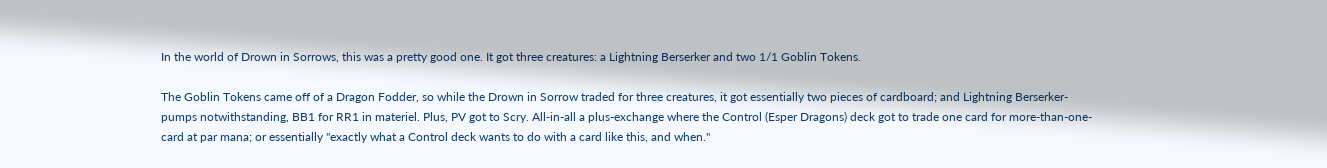In the world of Drown in Sorrows, this was a pretty good one. It got three creatures: a Lightning Berserker and two 1/1 Goblin Tokens.

The Goblin Tokens came off of a Dragon Fodder, so while the Drown in Sorrow traded for three creatures, it got essentially two pieces of cardboard; and Lightning Berserker-pumps notwithstanding, BB1 for RR1 in materiel. Plus, PV got to Scry. All-in-all a plus-exchange where the Control (Esper Dragons) deck got to trade one card for more-than-one-card at par mana; or essentially "exactly what a Control deck wants to do with a card like this, and when."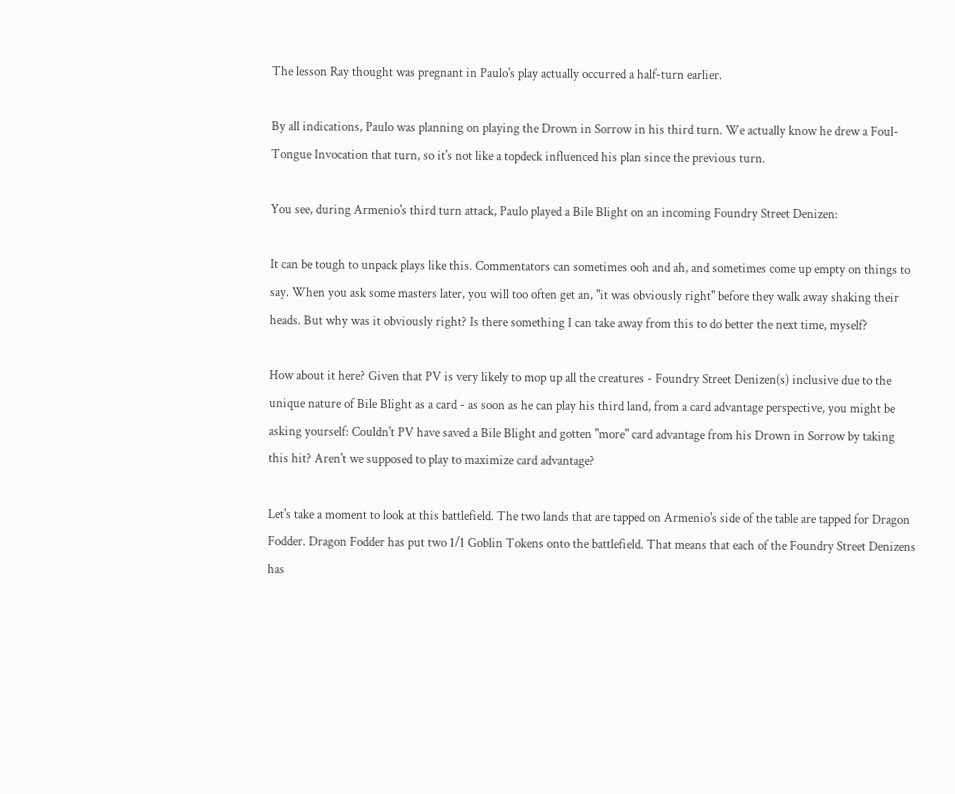The lesson Ray thought was pregnant in Paulo's play actually occurred a half-turn earlier.

By all indications, Paulo was planning on playing the Drown in Sorrow in his third turn. We actually know he drew a Foul-Tongue Invocation that turn, so it's not like a topdeck influenced his plan since the previous turn.

You see, during Armenio's third turn attack, Paulo played a Bile Blight on an incoming Foundry Street Denizen:

It can be tough to unpack plays like this. Commentators can sometimes ooh and ah, and sometimes come up empty on things to say. When you ask some masters later, you will too often get an, "it was obviously right" before they walk away shaking their heads. But why was it obviously right? Is there something I can take away from this to do better the next time, myself?

How about it here? Given that PV is very likely to mop up all the creatures - Foundry Street Denizen(s) inclusive due to the unique nature of Bile Blight as a card - as soon as he can play his third land, from a card advantage perspective, you might be asking yourself: Couldn't PV have saved a Bile Blight and gotten "more" card advantage from his Drown in Sorrow by taking this hit? Aren't we supposed to play to maximize card advantage?

Let's take a moment to look at this battlefield. The two lands that are tapped on Armenio's side of the table are tapped for Dragon Fodder. Dragon Fodder has put two 1/1 Goblin Tokens onto the battlefield. That means that each of the Foundry Street Denizens has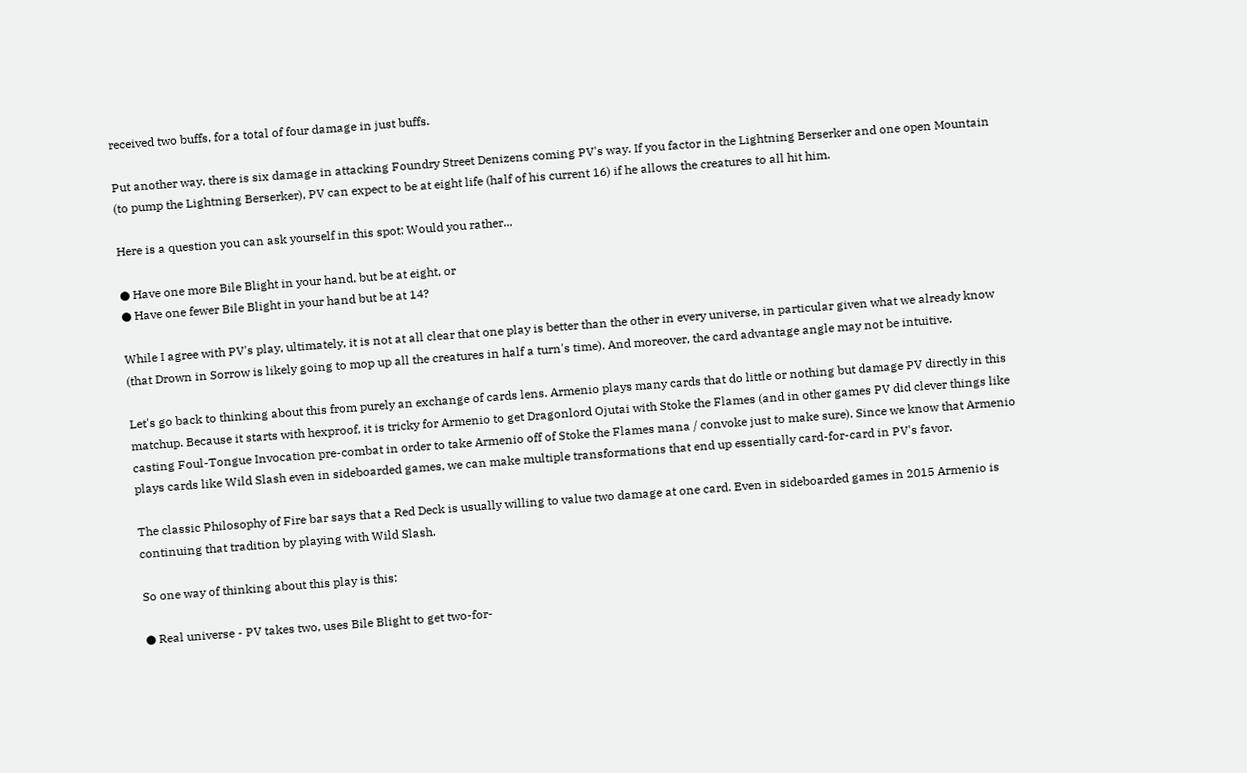received two buffs, for a total of four damage in just buffs.

Put another way, there is six damage in attacking Foundry Street Denizens coming PV's way. If you factor in the Lightning Berserker and one open Mountain (to pump the Lightning Berserker), PV can expect to be at eight life (half of his current 16) if he allows the creatures to all hit him.

Here is a question you can ask yourself in this spot: Would you rather...

● Have one more Bile Blight in your hand, but be at eight, or
● Have one fewer Bile Blight in your hand but be at 14?

While I agree with PV's play, ultimately, it is not at all clear that one play is better than the other in every universe, in particular given what we already know (that Drown in Sorrow is likely going to mop up all the creatures in half a turn's time). And moreover, the card advantage angle may not be intuitive.

Let's go back to thinking about this from purely an exchange of cards lens. Armenio plays many cards that do little or nothing but damage PV directly in this matchup. Because it starts with hexproof, it is tricky for Armenio to get Dragonlord Ojutai with Stoke the Flames (and in other games PV did clever things like casting Foul-Tongue Invocation pre-combat in order to take Armenio off of Stoke the Flames mana / convoke just to make sure). Since we know that Armenio plays cards like Wild Slash even in sideboarded games, we can make multiple transformations that end up essentially card-for-card in PV's favor.

The classic Philosophy of Fire bar says that a Red Deck is usually willing to value two damage at one card. Even in sideboarded games in 2015 Armenio is continuing that tradition by playing with Wild Slash.

So one way of thinking about this play is this:

● Real universe - PV takes two, uses Bile Blight to get two-for-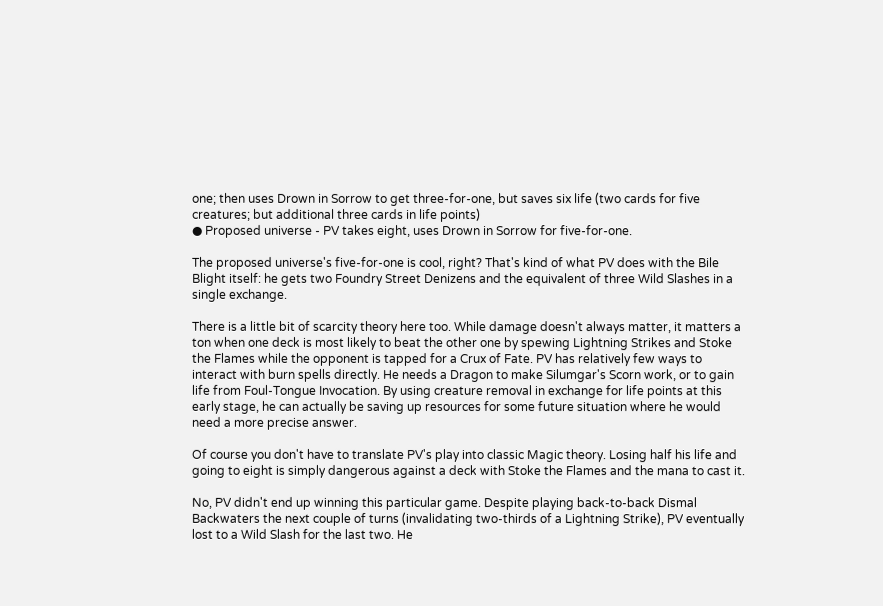one; then uses Drown in Sorrow to get three-for-one, but saves six life (two cards for five creatures; but additional three cards in life points)
● Proposed universe - PV takes eight, uses Drown in Sorrow for five-for-one.

The proposed universe's five-for-one is cool, right? That's kind of what PV does with the Bile Blight itself: he gets two Foundry Street Denizens and the equivalent of three Wild Slashes in a single exchange.

There is a little bit of scarcity theory here too. While damage doesn't always matter, it matters a ton when one deck is most likely to beat the other one by spewing Lightning Strikes and Stoke the Flames while the opponent is tapped for a Crux of Fate. PV has relatively few ways to interact with burn spells directly. He needs a Dragon to make Silumgar's Scorn work, or to gain life from Foul-Tongue Invocation. By using creature removal in exchange for life points at this early stage, he can actually be saving up resources for some future situation where he would need a more precise answer.

Of course you don't have to translate PV's play into classic Magic theory. Losing half his life and going to eight is simply dangerous against a deck with Stoke the Flames and the mana to cast it.

No, PV didn't end up winning this particular game. Despite playing back-to-back Dismal Backwaters the next couple of turns (invalidating two-thirds of a Lightning Strike), PV eventually lost to a Wild Slash for the last two. He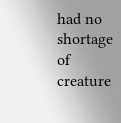had no shortage of creature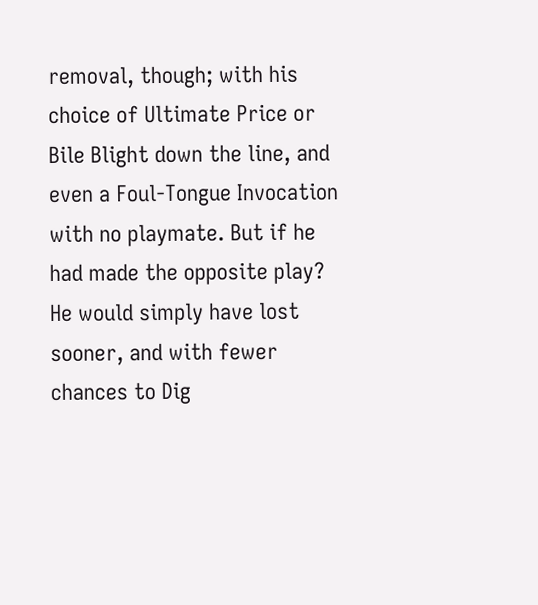removal, though; with his choice of Ultimate Price or Bile Blight down the line, and even a Foul-Tongue Invocation with no playmate. But if he had made the opposite play? He would simply have lost sooner, and with fewer chances to Dig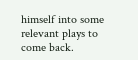himself into some relevant plays to come back.